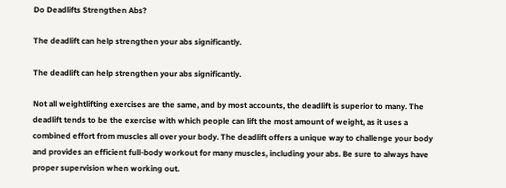Do Deadlifts Strengthen Abs?

The deadlift can help strengthen your abs significantly.

The deadlift can help strengthen your abs significantly.

Not all weightlifting exercises are the same, and by most accounts, the deadlift is superior to many. The deadlift tends to be the exercise with which people can lift the most amount of weight, as it uses a combined effort from muscles all over your body. The deadlift offers a unique way to challenge your body and provides an efficient full-body workout for many muscles, including your abs. Be sure to always have proper supervision when working out.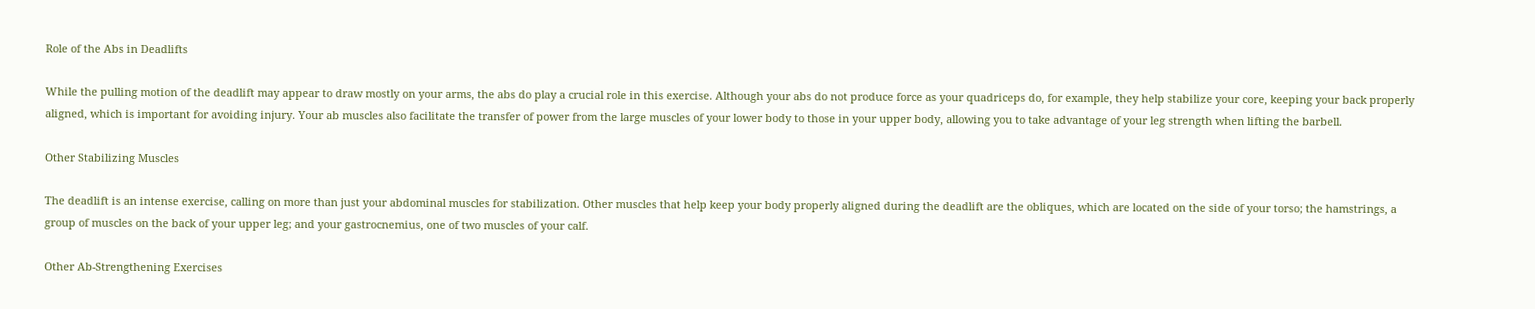Role of the Abs in Deadlifts

While the pulling motion of the deadlift may appear to draw mostly on your arms, the abs do play a crucial role in this exercise. Although your abs do not produce force as your quadriceps do, for example, they help stabilize your core, keeping your back properly aligned, which is important for avoiding injury. Your ab muscles also facilitate the transfer of power from the large muscles of your lower body to those in your upper body, allowing you to take advantage of your leg strength when lifting the barbell.

Other Stabilizing Muscles

The deadlift is an intense exercise, calling on more than just your abdominal muscles for stabilization. Other muscles that help keep your body properly aligned during the deadlift are the obliques, which are located on the side of your torso; the hamstrings, a group of muscles on the back of your upper leg; and your gastrocnemius, one of two muscles of your calf.

Other Ab-Strengthening Exercises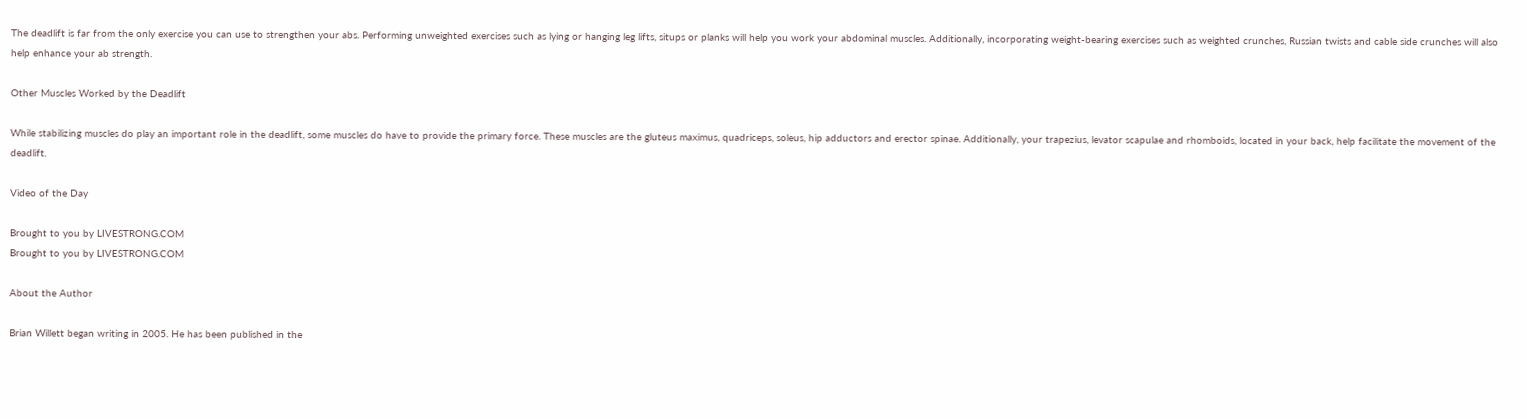The deadlift is far from the only exercise you can use to strengthen your abs. Performing unweighted exercises such as lying or hanging leg lifts, situps or planks will help you work your abdominal muscles. Additionally, incorporating weight-bearing exercises such as weighted crunches, Russian twists and cable side crunches will also help enhance your ab strength.

Other Muscles Worked by the Deadlift

While stabilizing muscles do play an important role in the deadlift, some muscles do have to provide the primary force. These muscles are the gluteus maximus, quadriceps, soleus, hip adductors and erector spinae. Additionally, your trapezius, levator scapulae and rhomboids, located in your back, help facilitate the movement of the deadlift.

Video of the Day

Brought to you by LIVESTRONG.COM
Brought to you by LIVESTRONG.COM

About the Author

Brian Willett began writing in 2005. He has been published in the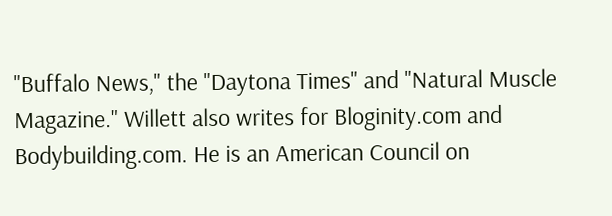"Buffalo News," the "Daytona Times" and "Natural Muscle Magazine." Willett also writes for Bloginity.com and Bodybuilding.com. He is an American Council on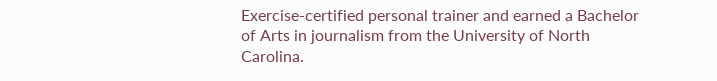Exercise-certified personal trainer and earned a Bachelor of Arts in journalism from the University of North Carolina.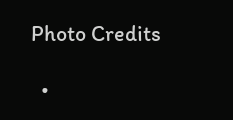Photo Credits

  •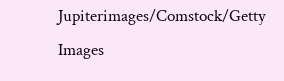Jupiterimages/Comstock/Getty Images